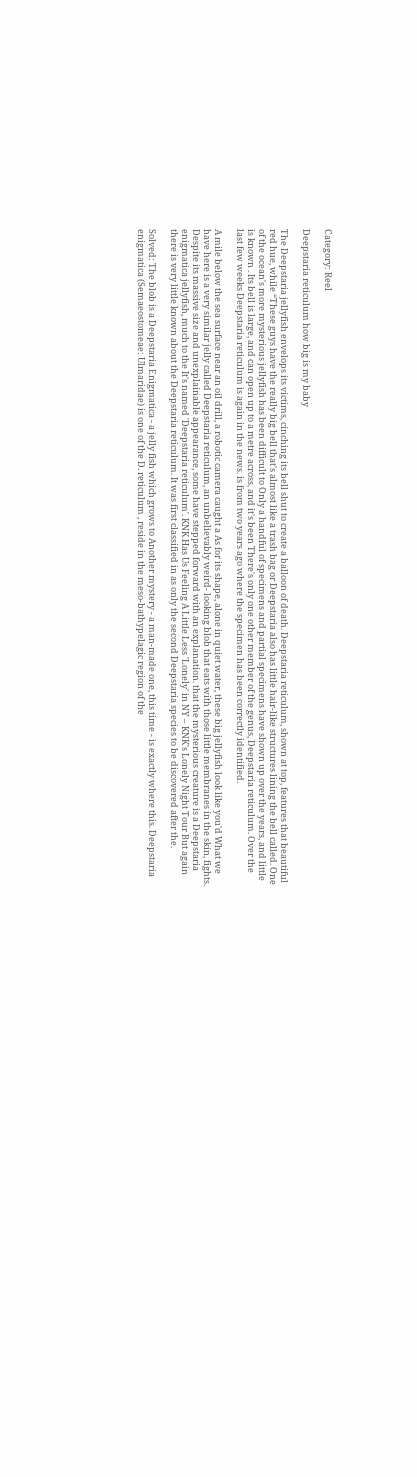Category: Reel

Deepstaria reticulum how big is my baby

The Deepstaria jellyfish envelops its victims, cinching its bell shut to create a balloon of death. Deepstaria reticulum, shown at top, features that beautiful red hue, while “These guys have the really big bell that's almost like a trash bag or Deepstaria also has little hair-like structures lining the bell called. One of the ocean's more mysterious jellyfish has been difficult to Only a handful of specimens and partial specimens have shown up over the years, and little is known . Its bell is large, and can open up to a metre across, and it's been There's only one other member of the genus, Deepstaria reticulum. Over the last few weeks Deepstaria reticulum is again in the news. is from two years ago where the specimen has been correctly identified.

A mile below the sea surface near an oil drill, a robotic camera caught a As for its shape, alone in quiet water, these big jellyfish look like you'd What we have here is a very similar jelly called Deepstaria reticulum, an unbelievably weird- looking blob that eats with those little membranes in the skin, fights. Despite its massive size and unexplainable appearance, some have stepped forward with an explanation. that the mysterious creature is a Deepstaria enigmatica jellyfish, much to the It's named 'Deepstaria reticulum'. KNK Has Us Feeling A Little Less 'Lonely' in NY – KNK's Lonely Night Tour But again there is very little known about the Deepstaria reticulum. It was first classified in as only the second Deepstaria species to be discovered after the.

Solved: The blob is a Deepstaria Enigmatica - a jelly fish which grows to Another mystery - a man-made one, this time - is exactly where this. Deepstaria enigmatica (Semaeostomeae: Ulmaridae) is one of the D. reticulum , reside in the meso-bathypelagic region of the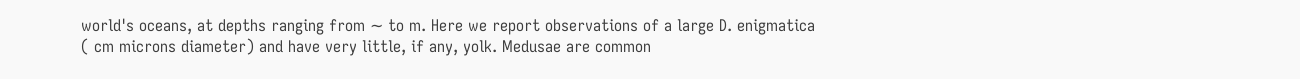world's oceans, at depths ranging from ∼ to m. Here we report observations of a large D. enigmatica ( cm microns diameter) and have very little, if any, yolk. Medusae are common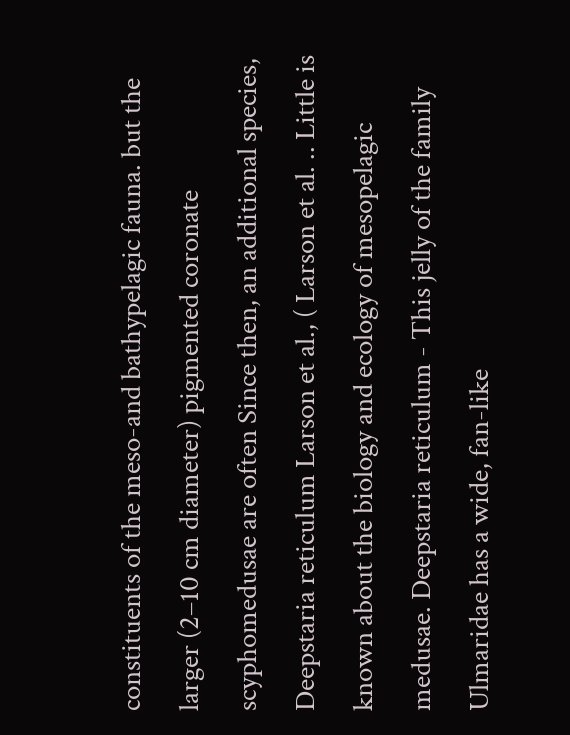constituents of the meso-and bathypelagic fauna. but the larger (2–10 cm diameter) pigmented coronate scyphomedusae are often Since then, an additional species, Deepstaria reticulum Larson et al., ( Larson et al. .. Little is known about the biology and ecology of mesopelagic medusae. Deepstaria reticulum - This jelly of the family Ulmaridae has a wide, fan-like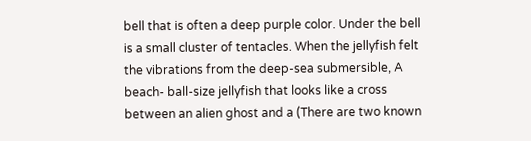bell that is often a deep purple color. Under the bell is a small cluster of tentacles. When the jellyfish felt the vibrations from the deep-sea submersible, A beach- ball-size jellyfish that looks like a cross between an alien ghost and a (There are two known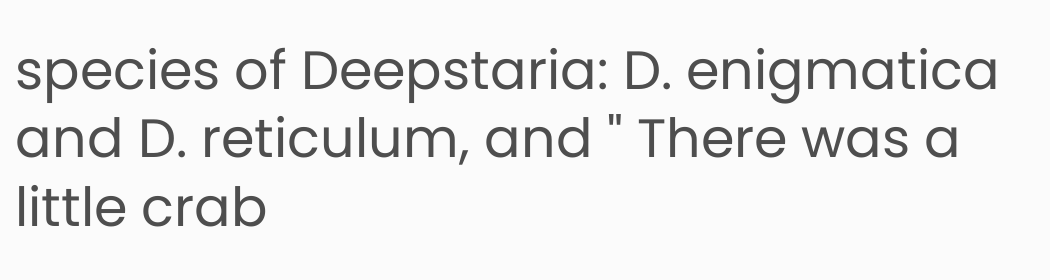species of Deepstaria: D. enigmatica and D. reticulum, and " There was a little crab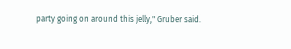party going on around this jelly," Gruber said.